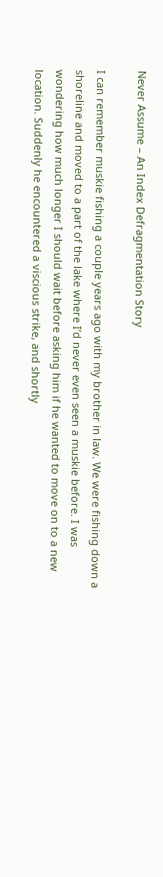Never Assume – An Index Defragmentation Story

I can remember muskie fishing a couple years ago with my brother in law. We were fishing down a shoreline and moved to a part of the lake where I’d never even seen a muskie before. I was wondering how much longer I should wait before asking him if he wanted to move on to a new location. Suddenly he encountered a viscious strike, and shortly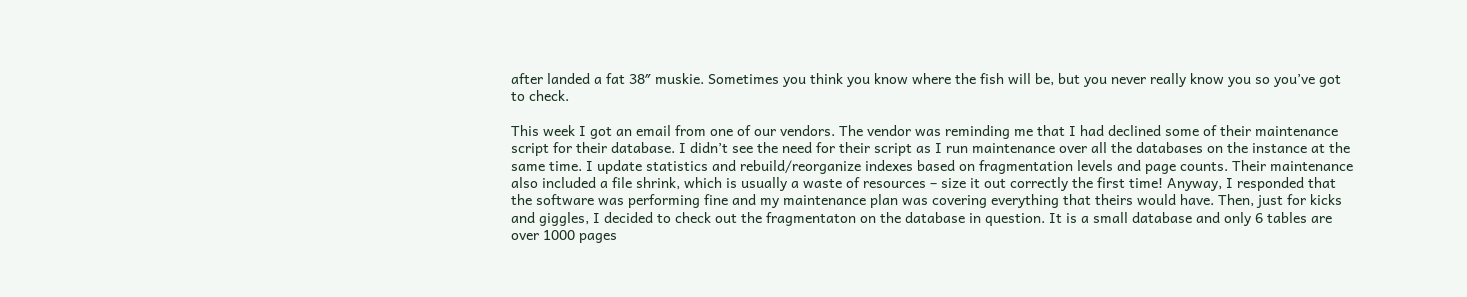after landed a fat 38″ muskie. Sometimes you think you know where the fish will be, but you never really know you so you’ve got to check.

This week I got an email from one of our vendors. The vendor was reminding me that I had declined some of their maintenance script for their database. I didn’t see the need for their script as I run maintenance over all the databases on the instance at the same time. I update statistics and rebuild/reorganize indexes based on fragmentation levels and page counts. Their maintenance also included a file shrink, which is usually a waste of resources – size it out correctly the first time! Anyway, I responded that the software was performing fine and my maintenance plan was covering everything that theirs would have. Then, just for kicks and giggles, I decided to check out the fragmentaton on the database in question. It is a small database and only 6 tables are over 1000 pages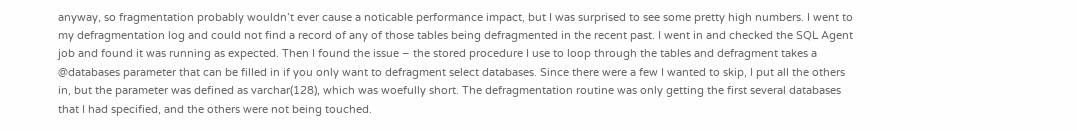anyway, so fragmentation probably wouldn’t ever cause a noticable performance impact, but I was surprised to see some pretty high numbers. I went to my defragmentation log and could not find a record of any of those tables being defragmented in the recent past. I went in and checked the SQL Agent job and found it was running as expected. Then I found the issue – the stored procedure I use to loop through the tables and defragment takes a @databases parameter that can be filled in if you only want to defragment select databases. Since there were a few I wanted to skip, I put all the others in, but the parameter was defined as varchar(128), which was woefully short. The defragmentation routine was only getting the first several databases that I had specified, and the others were not being touched.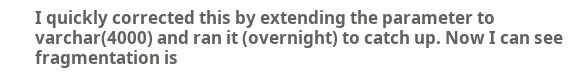I quickly corrected this by extending the parameter to varchar(4000) and ran it (overnight) to catch up. Now I can see fragmentation is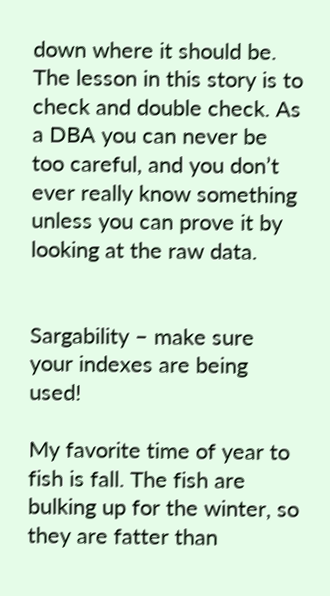down where it should be. The lesson in this story is to check and double check. As a DBA you can never be too careful, and you don’t ever really know something unless you can prove it by looking at the raw data.


Sargability – make sure your indexes are being used!

My favorite time of year to fish is fall. The fish are bulking up for the winter, so they are fatter than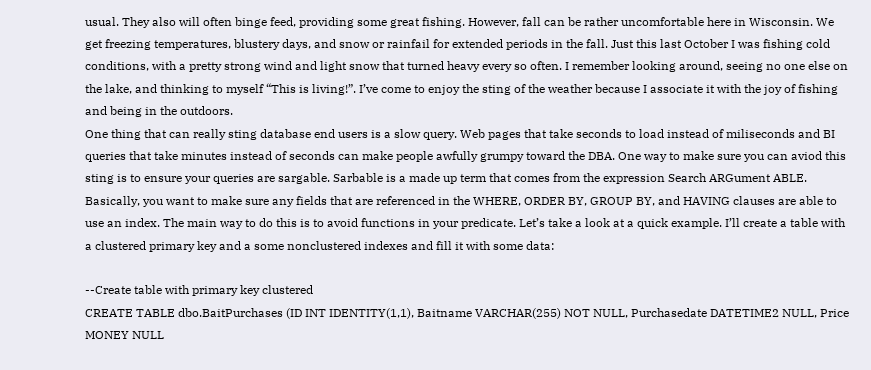usual. They also will often binge feed, providing some great fishing. However, fall can be rather uncomfortable here in Wisconsin. We get freezing temperatures, blustery days, and snow or rainfail for extended periods in the fall. Just this last October I was fishing cold conditions, with a pretty strong wind and light snow that turned heavy every so often. I remember looking around, seeing no one else on the lake, and thinking to myself “This is living!”. I’ve come to enjoy the sting of the weather because I associate it with the joy of fishing and being in the outdoors.
One thing that can really sting database end users is a slow query. Web pages that take seconds to load instead of miliseconds and BI queries that take minutes instead of seconds can make people awfully grumpy toward the DBA. One way to make sure you can aviod this sting is to ensure your queries are sargable. Sarbable is a made up term that comes from the expression Search ARGument ABLE. Basically, you want to make sure any fields that are referenced in the WHERE, ORDER BY, GROUP BY, and HAVING clauses are able to use an index. The main way to do this is to avoid functions in your predicate. Let’s take a look at a quick example. I’ll create a table with a clustered primary key and a some nonclustered indexes and fill it with some data:

--Create table with primary key clustered
CREATE TABLE dbo.BaitPurchases (ID INT IDENTITY(1,1), Baitname VARCHAR(255) NOT NULL, Purchasedate DATETIME2 NULL, Price MONEY NULL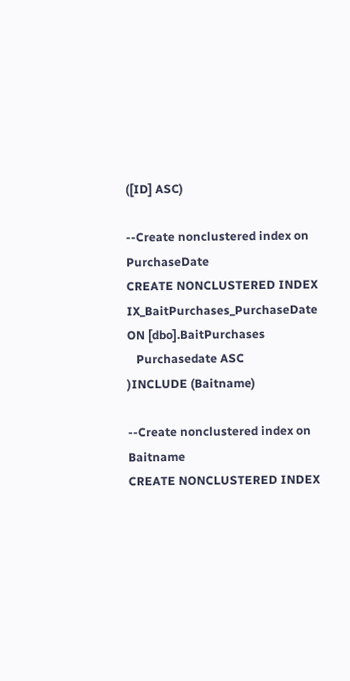([ID] ASC)

--Create nonclustered index on PurchaseDate
CREATE NONCLUSTERED INDEX IX_BaitPurchases_PurchaseDate ON [dbo].BaitPurchases
   Purchasedate ASC
)INCLUDE (Baitname)

--Create nonclustered index on Baitname
CREATE NONCLUSTERED INDEX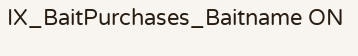IX_BaitPurchases_Baitname ON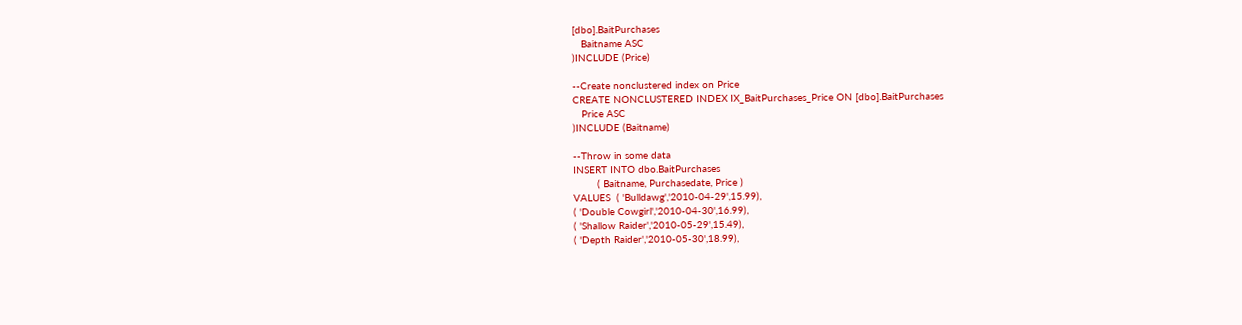[dbo].BaitPurchases
   Baitname ASC
)INCLUDE (Price)

--Create nonclustered index on Price
CREATE NONCLUSTERED INDEX IX_BaitPurchases_Price ON [dbo].BaitPurchases
   Price ASC
)INCLUDE (Baitname)

--Throw in some data
INSERT INTO dbo.BaitPurchases
        ( Baitname, Purchasedate, Price )
VALUES  ( 'Bulldawg','2010-04-29',15.99),
( 'Double Cowgirl','2010-04-30',16.99),
( 'Shallow Raider','2010-05-29',15.49),
( 'Depth Raider','2010-05-30',18.99),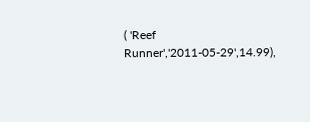( 'Reef Runner','2011-05-29',14.99),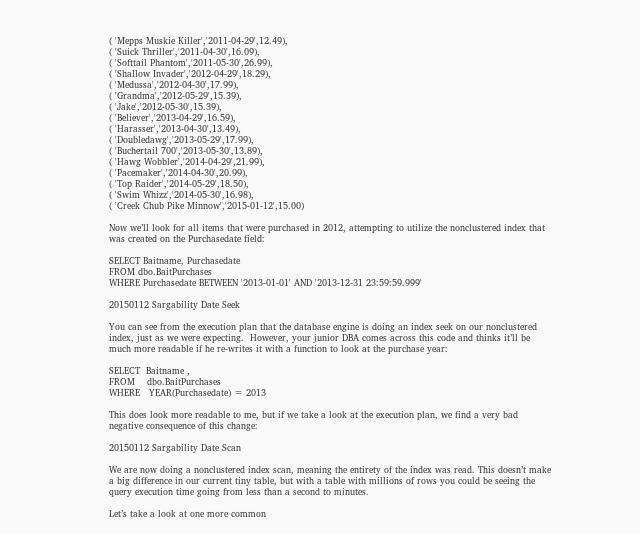( 'Mepps Muskie Killer','2011-04-29',12.49),
( 'Suick Thriller','2011-04-30',16.09),
( 'Softtail Phantom','2011-05-30',26.99),
( 'Shallow Invader','2012-04-29',18.29),
( 'Medussa','2012-04-30',17.99),
( 'Grandma','2012-05-29',15.39),
( 'Jake','2012-05-30',15.39),
( 'Believer','2013-04-29',16.59),
( 'Harasser','2013-04-30',13.49),
( 'Doubledawg','2013-05-29',17.99),
( 'Buchertail 700','2013-05-30',13.89),
( 'Hawg Wobbler','2014-04-29',21.99),
( 'Pacemaker','2014-04-30',20.99),
( 'Top Raider','2014-05-29',18.50),
( 'Swim Whizz','2014-05-30',16.98),
( 'Creek Chub Pike Minnow','2015-01-12',15.00)

Now we’ll look for all items that were purchased in 2012, attempting to utilize the nonclustered index that was created on the Purchasedate field:

SELECT Baitname, Purchasedate
FROM dbo.BaitPurchases
WHERE Purchasedate BETWEEN '2013-01-01' AND '2013-12-31 23:59:59.999'

20150112 Sargability Date Seek

You can see from the execution plan that the database engine is doing an index seek on our nonclustered index, just as we were expecting.  However, your junior DBA comes across this code and thinks it’ll be much more readable if he re-writes it with a function to look at the purchase year:

SELECT  Baitname ,
FROM    dbo.BaitPurchases
WHERE   YEAR(Purchasedate) = 2013

This does look more readable to me, but if we take a look at the execution plan, we find a very bad negative consequence of this change:

20150112 Sargability Date Scan

We are now doing a nonclustered index scan, meaning the entirety of the index was read. This doesn’t make a big difference in our current tiny table, but with a table with millions of rows you could be seeing the query execution time going from less than a second to minutes.

Let’s take a look at one more common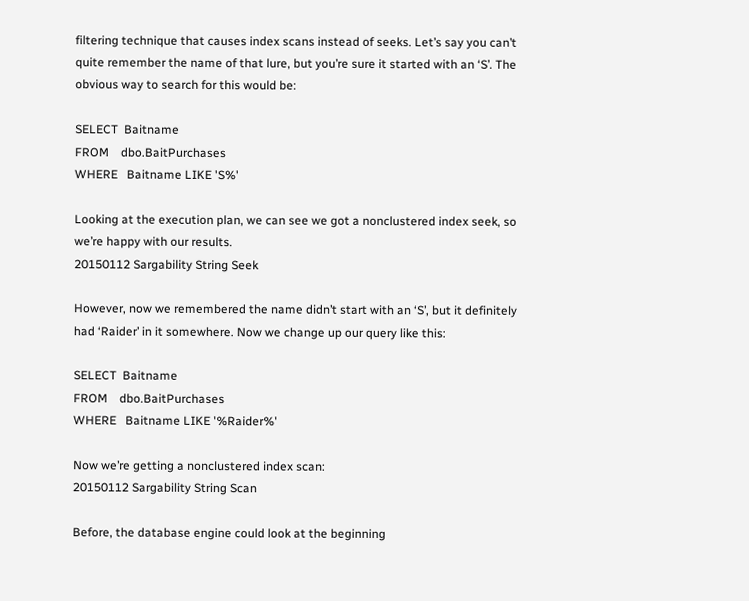filtering technique that causes index scans instead of seeks. Let’s say you can’t quite remember the name of that lure, but you’re sure it started with an ‘S’. The obvious way to search for this would be:

SELECT  Baitname
FROM    dbo.BaitPurchases
WHERE   Baitname LIKE 'S%'

Looking at the execution plan, we can see we got a nonclustered index seek, so we’re happy with our results.
20150112 Sargability String Seek

However, now we remembered the name didn’t start with an ‘S’, but it definitely had ‘Raider’ in it somewhere. Now we change up our query like this:

SELECT  Baitname
FROM    dbo.BaitPurchases
WHERE   Baitname LIKE '%Raider%'

Now we’re getting a nonclustered index scan:
20150112 Sargability String Scan

Before, the database engine could look at the beginning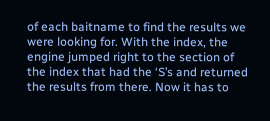of each baitname to find the results we were looking for. With the index, the engine jumped right to the section of the index that had the ‘S’s and returned the results from there. Now it has to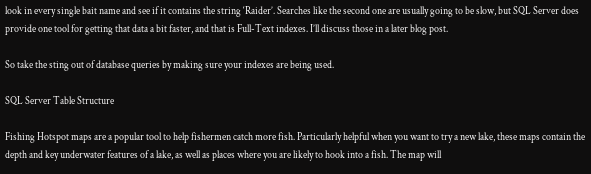look in every single bait name and see if it contains the string ‘Raider’. Searches like the second one are usually going to be slow, but SQL Server does provide one tool for getting that data a bit faster, and that is Full-Text indexes. I’ll discuss those in a later blog post.

So take the sting out of database queries by making sure your indexes are being used.

SQL Server Table Structure

Fishing Hotspot maps are a popular tool to help fishermen catch more fish. Particularly helpful when you want to try a new lake, these maps contain the depth and key underwater features of a lake, as well as places where you are likely to hook into a fish. The map will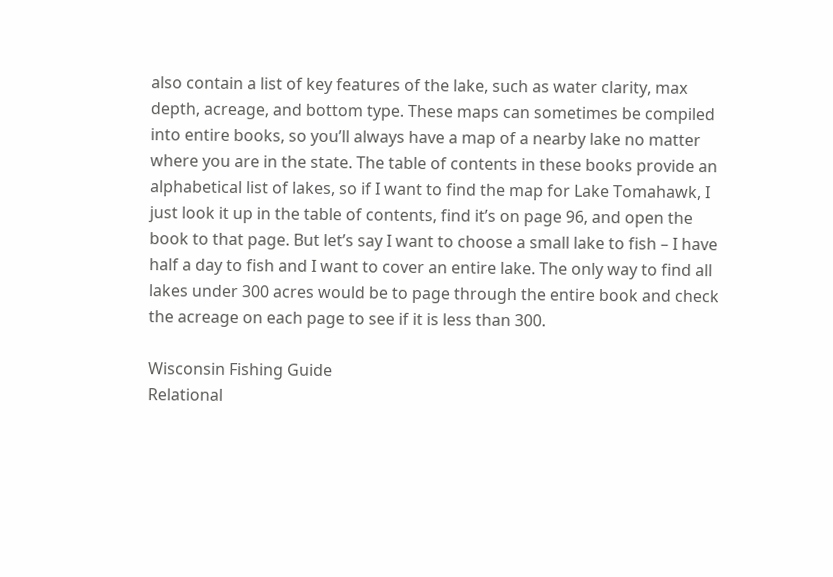also contain a list of key features of the lake, such as water clarity, max depth, acreage, and bottom type. These maps can sometimes be compiled into entire books, so you’ll always have a map of a nearby lake no matter where you are in the state. The table of contents in these books provide an alphabetical list of lakes, so if I want to find the map for Lake Tomahawk, I just look it up in the table of contents, find it’s on page 96, and open the book to that page. But let’s say I want to choose a small lake to fish – I have half a day to fish and I want to cover an entire lake. The only way to find all lakes under 300 acres would be to page through the entire book and check the acreage on each page to see if it is less than 300.

Wisconsin Fishing Guide
Relational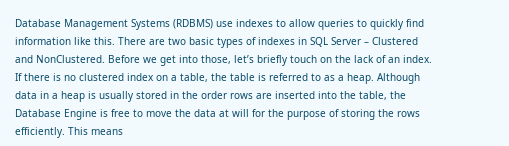Database Management Systems (RDBMS) use indexes to allow queries to quickly find information like this. There are two basic types of indexes in SQL Server – Clustered and NonClustered. Before we get into those, let’s briefly touch on the lack of an index. If there is no clustered index on a table, the table is referred to as a heap. Although data in a heap is usually stored in the order rows are inserted into the table, the Database Engine is free to move the data at will for the purpose of storing the rows efficiently. This means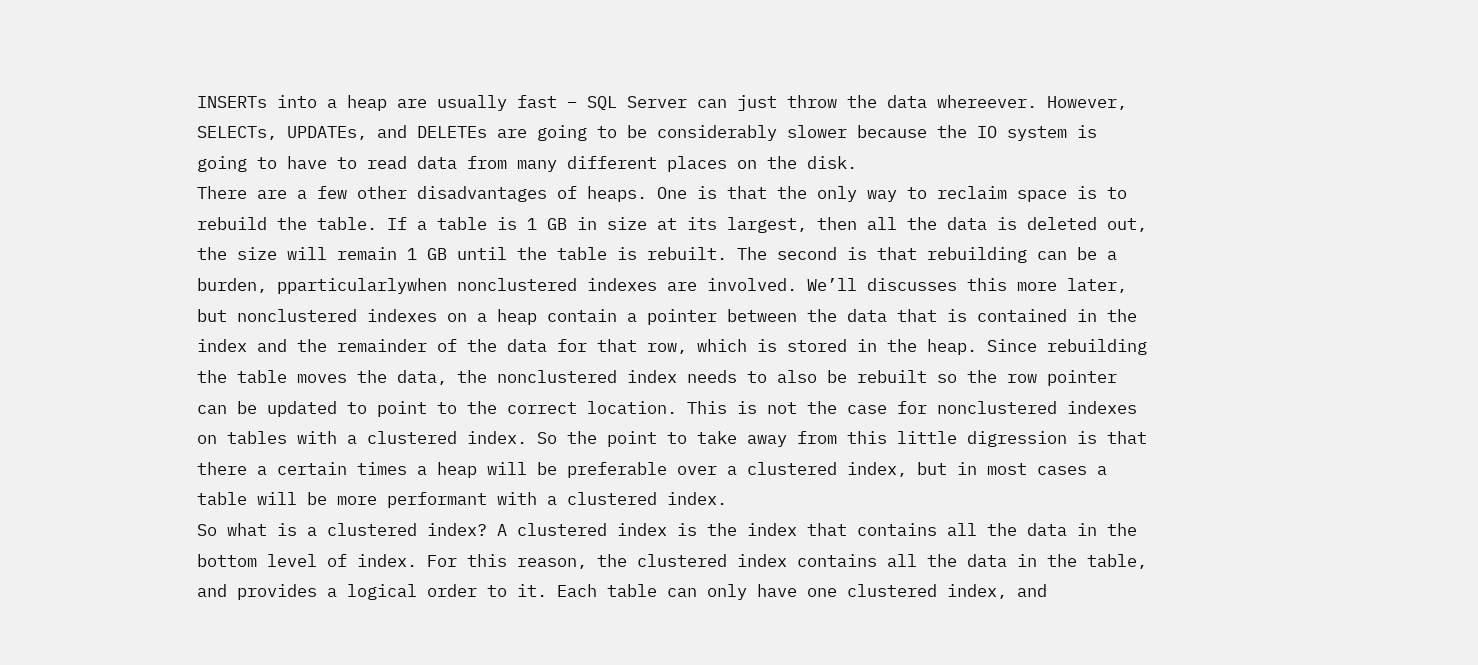INSERTs into a heap are usually fast – SQL Server can just throw the data whereever. However, SELECTs, UPDATEs, and DELETEs are going to be considerably slower because the IO system is going to have to read data from many different places on the disk.
There are a few other disadvantages of heaps. One is that the only way to reclaim space is to rebuild the table. If a table is 1 GB in size at its largest, then all the data is deleted out, the size will remain 1 GB until the table is rebuilt. The second is that rebuilding can be a burden, pparticularlywhen nonclustered indexes are involved. We’ll discusses this more later, but nonclustered indexes on a heap contain a pointer between the data that is contained in the index and the remainder of the data for that row, which is stored in the heap. Since rebuilding the table moves the data, the nonclustered index needs to also be rebuilt so the row pointer can be updated to point to the correct location. This is not the case for nonclustered indexes on tables with a clustered index. So the point to take away from this little digression is that there a certain times a heap will be preferable over a clustered index, but in most cases a table will be more performant with a clustered index.
So what is a clustered index? A clustered index is the index that contains all the data in the bottom level of index. For this reason, the clustered index contains all the data in the table, and provides a logical order to it. Each table can only have one clustered index, and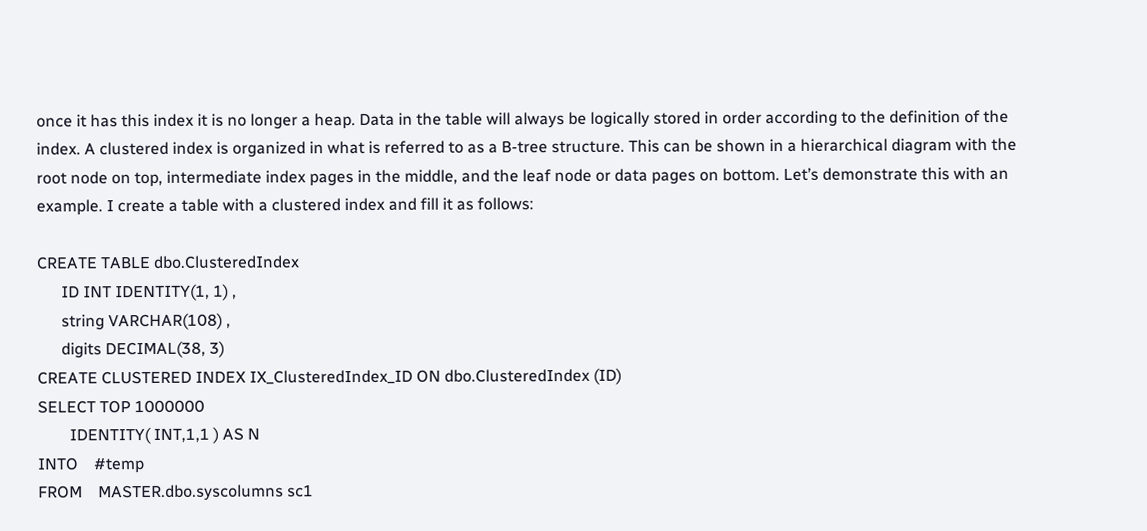once it has this index it is no longer a heap. Data in the table will always be logically stored in order according to the definition of the index. A clustered index is organized in what is referred to as a B-tree structure. This can be shown in a hierarchical diagram with the root node on top, intermediate index pages in the middle, and the leaf node or data pages on bottom. Let’s demonstrate this with an example. I create a table with a clustered index and fill it as follows:

CREATE TABLE dbo.ClusteredIndex
      ID INT IDENTITY(1, 1) ,
      string VARCHAR(108) ,
      digits DECIMAL(38, 3)
CREATE CLUSTERED INDEX IX_ClusteredIndex_ID ON dbo.ClusteredIndex (ID)
SELECT TOP 1000000
        IDENTITY( INT,1,1 ) AS N
INTO    #temp
FROM    MASTER.dbo.syscolumns sc1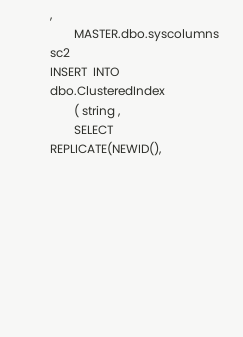,
        MASTER.dbo.syscolumns sc2
INSERT  INTO dbo.ClusteredIndex
        ( string ,
        SELECT  REPLICATE(NEWID(),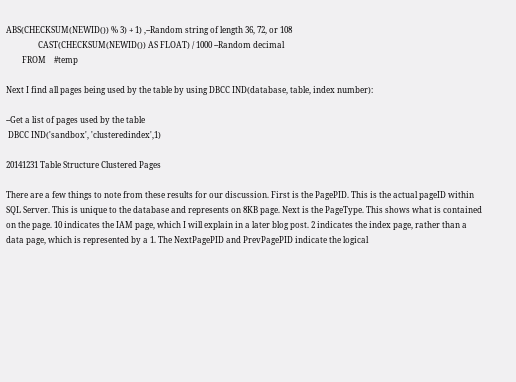ABS(CHECKSUM(NEWID()) % 3) + 1) ,--Random string of length 36, 72, or 108
                CAST(CHECKSUM(NEWID()) AS FLOAT) / 1000 --Random decimal
        FROM    #temp

Next I find all pages being used by the table by using DBCC IND(database, table, index number):

--Get a list of pages used by the table
 DBCC IND('sandbox', 'clusteredindex',1)

20141231 Table Structure Clustered Pages

There are a few things to note from these results for our discussion. First is the PagePID. This is the actual pageID within SQL Server. This is unique to the database and represents on 8KB page. Next is the PageType. This shows what is contained on the page. 10 indicates the IAM page, which I will explain in a later blog post. 2 indicates the index page, rather than a data page, which is represented by a 1. The NextPagePID and PrevPagePID indicate the logical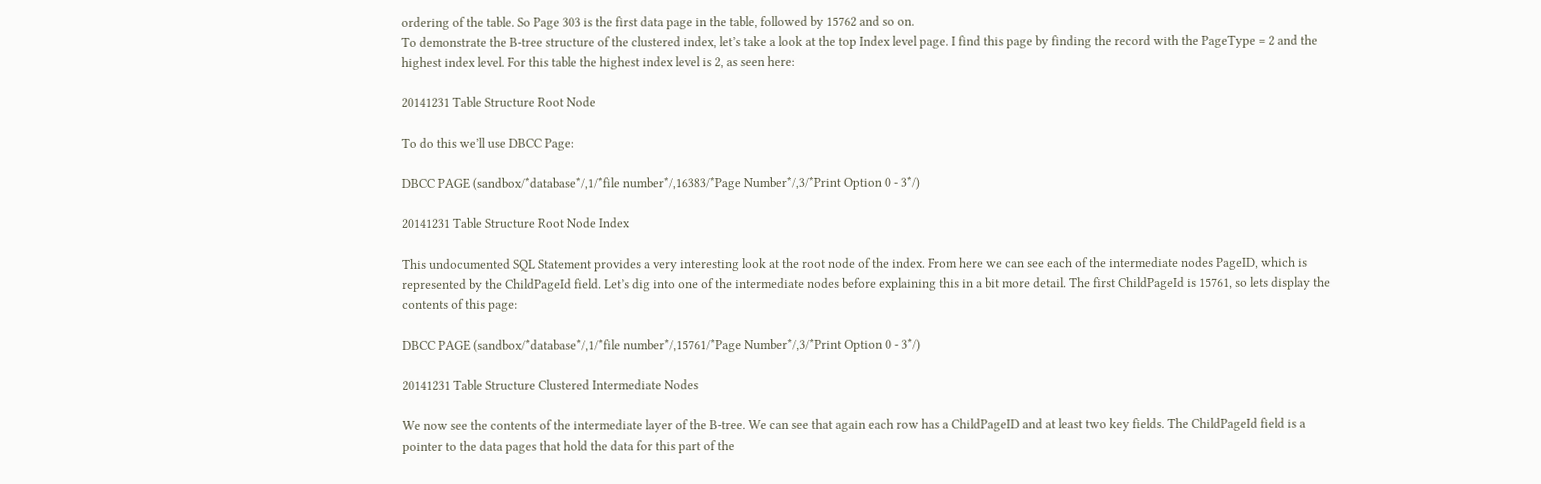ordering of the table. So Page 303 is the first data page in the table, followed by 15762 and so on.
To demonstrate the B-tree structure of the clustered index, let’s take a look at the top Index level page. I find this page by finding the record with the PageType = 2 and the highest index level. For this table the highest index level is 2, as seen here:

20141231 Table Structure Root Node

To do this we’ll use DBCC Page:

DBCC PAGE (sandbox/*database*/,1/*file number*/,16383/*Page Number*/,3/*Print Option 0 - 3*/)

20141231 Table Structure Root Node Index

This undocumented SQL Statement provides a very interesting look at the root node of the index. From here we can see each of the intermediate nodes PageID, which is represented by the ChildPageId field. Let’s dig into one of the intermediate nodes before explaining this in a bit more detail. The first ChildPageId is 15761, so lets display the contents of this page:

DBCC PAGE (sandbox/*database*/,1/*file number*/,15761/*Page Number*/,3/*Print Option 0 - 3*/)

20141231 Table Structure Clustered Intermediate Nodes

We now see the contents of the intermediate layer of the B-tree. We can see that again each row has a ChildPageID and at least two key fields. The ChildPageId field is a pointer to the data pages that hold the data for this part of the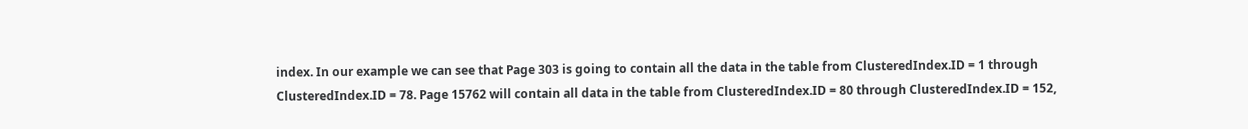index. In our example we can see that Page 303 is going to contain all the data in the table from ClusteredIndex.ID = 1 through ClusteredIndex.ID = 78. Page 15762 will contain all data in the table from ClusteredIndex.ID = 80 through ClusteredIndex.ID = 152,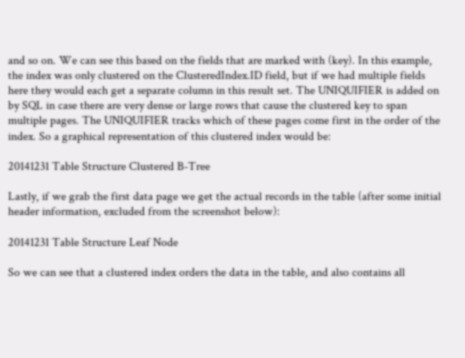and so on. We can see this based on the fields that are marked with (key). In this example, the index was only clustered on the ClusteredIndex.ID field, but if we had multiple fields here they would each get a separate column in this result set. The UNIQUIFIER is added on by SQL in case there are very dense or large rows that cause the clustered key to span multiple pages. The UNIQUIFIER tracks which of these pages come first in the order of the index. So a graphical representation of this clustered index would be:

20141231 Table Structure Clustered B-Tree

Lastly, if we grab the first data page we get the actual records in the table (after some initial header information, excluded from the screenshot below):

20141231 Table Structure Leaf Node

So we can see that a clustered index orders the data in the table, and also contains all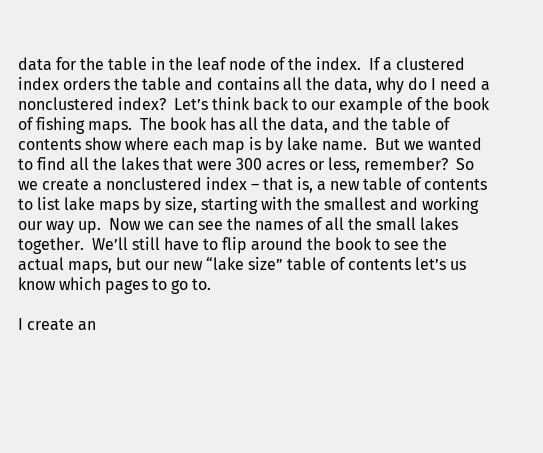data for the table in the leaf node of the index.  If a clustered index orders the table and contains all the data, why do I need a nonclustered index?  Let’s think back to our example of the book of fishing maps.  The book has all the data, and the table of contents show where each map is by lake name.  But we wanted to find all the lakes that were 300 acres or less, remember?  So we create a nonclustered index – that is, a new table of contents to list lake maps by size, starting with the smallest and working our way up.  Now we can see the names of all the small lakes together.  We’ll still have to flip around the book to see the actual maps, but our new “lake size” table of contents let’s us know which pages to go to.

I create an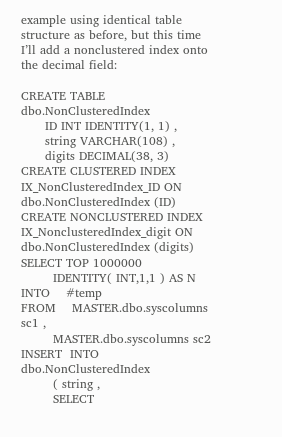example using identical table structure as before, but this time I’ll add a nonclustered index onto the decimal field:

CREATE TABLE dbo.NonClusteredIndex
      ID INT IDENTITY(1, 1) ,
      string VARCHAR(108) ,
      digits DECIMAL(38, 3)
CREATE CLUSTERED INDEX IX_NonClusteredIndex_ID ON dbo.NonClusteredIndex (ID)
CREATE NONCLUSTERED INDEX IX_NonclusteredIndex_digit ON dbo.NonClusteredIndex (digits)
SELECT TOP 1000000
        IDENTITY( INT,1,1 ) AS N
INTO    #temp
FROM    MASTER.dbo.syscolumns sc1 ,
        MASTER.dbo.syscolumns sc2
INSERT  INTO dbo.NonClusteredIndex
        ( string ,
        SELECT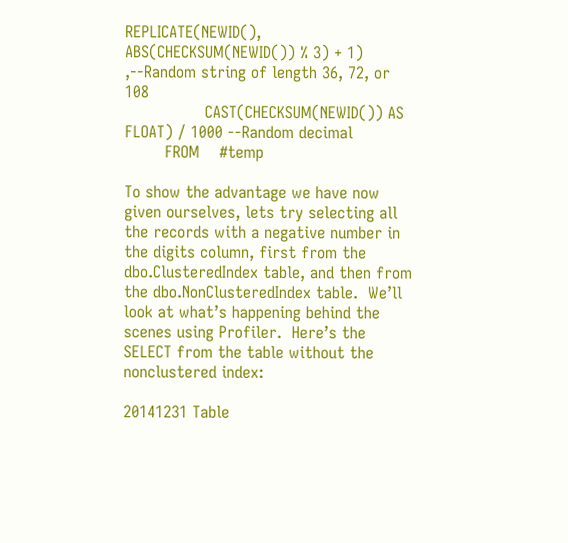REPLICATE(NEWID(), ABS(CHECKSUM(NEWID()) % 3) + 1) ,--Random string of length 36, 72, or 108
                CAST(CHECKSUM(NEWID()) AS FLOAT) / 1000 --Random decimal
        FROM    #temp

To show the advantage we have now given ourselves, lets try selecting all the records with a negative number in the digits column, first from the dbo.ClusteredIndex table, and then from the dbo.NonClusteredIndex table.  We’ll look at what’s happening behind the scenes using Profiler.  Here’s the SELECT from the table without the nonclustered index:

20141231 Table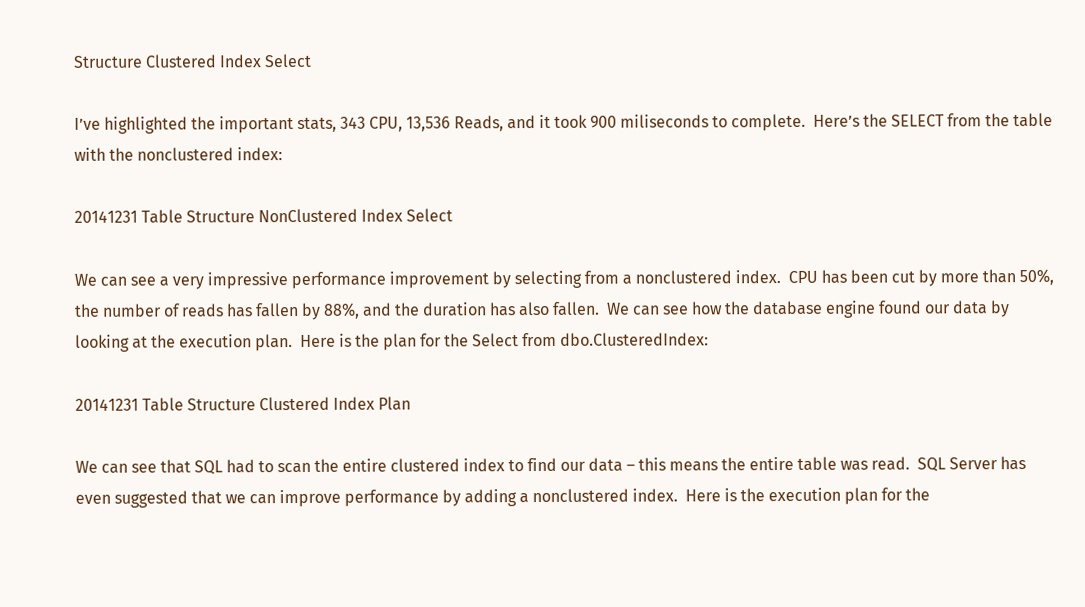Structure Clustered Index Select

I’ve highlighted the important stats, 343 CPU, 13,536 Reads, and it took 900 miliseconds to complete.  Here’s the SELECT from the table with the nonclustered index:

20141231 Table Structure NonClustered Index Select

We can see a very impressive performance improvement by selecting from a nonclustered index.  CPU has been cut by more than 50%, the number of reads has fallen by 88%, and the duration has also fallen.  We can see how the database engine found our data by looking at the execution plan.  Here is the plan for the Select from dbo.ClusteredIndex:

20141231 Table Structure Clustered Index Plan

We can see that SQL had to scan the entire clustered index to find our data – this means the entire table was read.  SQL Server has even suggested that we can improve performance by adding a nonclustered index.  Here is the execution plan for the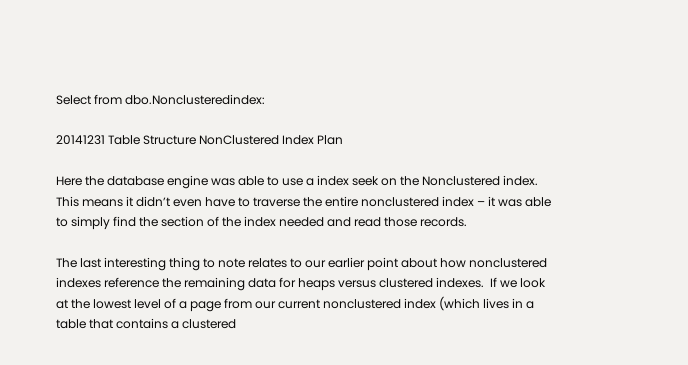Select from dbo.Nonclusteredindex:

20141231 Table Structure NonClustered Index Plan

Here the database engine was able to use a index seek on the Nonclustered index.  This means it didn’t even have to traverse the entire nonclustered index – it was able to simply find the section of the index needed and read those records.

The last interesting thing to note relates to our earlier point about how nonclustered indexes reference the remaining data for heaps versus clustered indexes.  If we look at the lowest level of a page from our current nonclustered index (which lives in a table that contains a clustered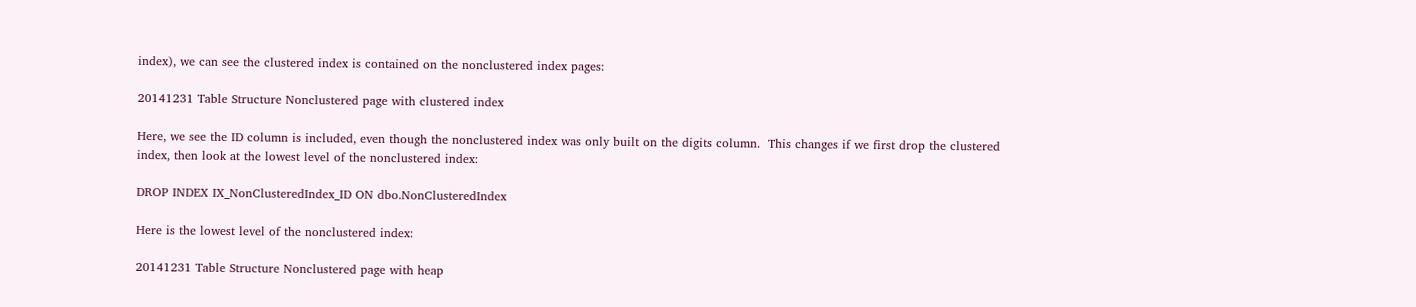index), we can see the clustered index is contained on the nonclustered index pages:

20141231 Table Structure Nonclustered page with clustered index

Here, we see the ID column is included, even though the nonclustered index was only built on the digits column.  This changes if we first drop the clustered index, then look at the lowest level of the nonclustered index:

DROP INDEX IX_NonClusteredIndex_ID ON dbo.NonClusteredIndex

Here is the lowest level of the nonclustered index:

20141231 Table Structure Nonclustered page with heap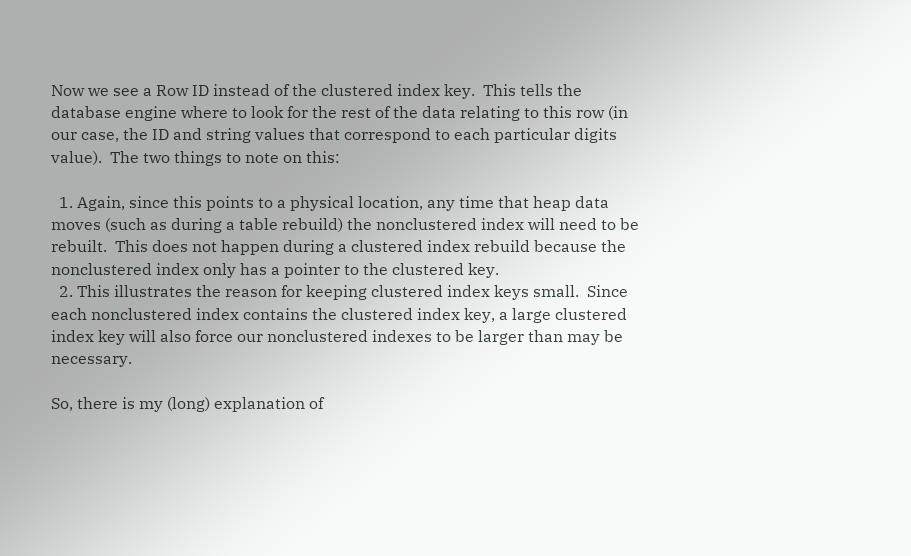Now we see a Row ID instead of the clustered index key.  This tells the database engine where to look for the rest of the data relating to this row (in our case, the ID and string values that correspond to each particular digits value).  The two things to note on this:

  1. Again, since this points to a physical location, any time that heap data moves (such as during a table rebuild) the nonclustered index will need to be rebuilt.  This does not happen during a clustered index rebuild because the nonclustered index only has a pointer to the clustered key.
  2. This illustrates the reason for keeping clustered index keys small.  Since each nonclustered index contains the clustered index key, a large clustered index key will also force our nonclustered indexes to be larger than may be necessary.

So, there is my (long) explanation of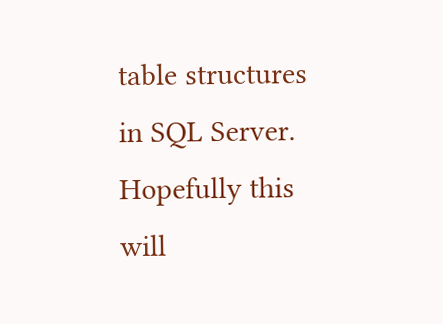table structures in SQL Server.  Hopefully this will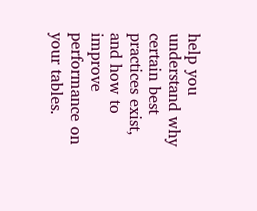help you understand why certain best practices exist, and how to improve performance on your tables.